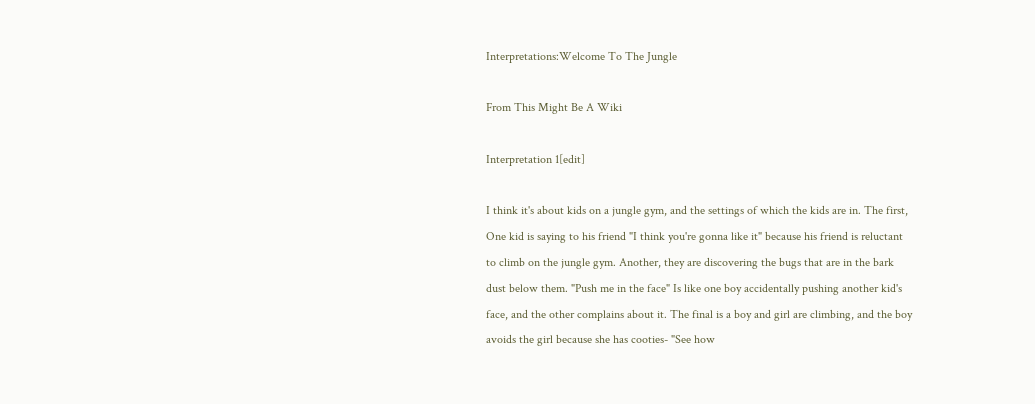Interpretations:Welcome To The Jungle

From This Might Be A Wiki

Interpretation 1[edit]

I think it's about kids on a jungle gym, and the settings of which the kids are in. The first, One kid is saying to his friend "I think you're gonna like it" because his friend is reluctant to climb on the jungle gym. Another, they are discovering the bugs that are in the bark dust below them. "Push me in the face" Is like one boy accidentally pushing another kid's face, and the other complains about it. The final is a boy and girl are climbing, and the boy avoids the girl because she has cooties- "See how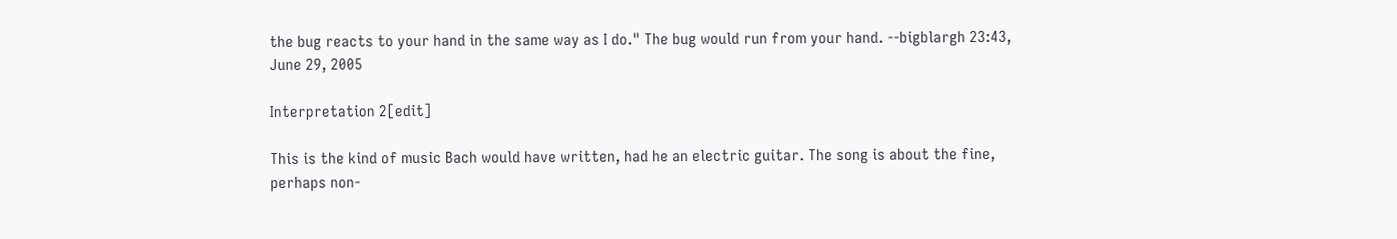the bug reacts to your hand in the same way as I do." The bug would run from your hand. --bigblargh 23:43, June 29, 2005

Interpretation 2[edit]

This is the kind of music Bach would have written, had he an electric guitar. The song is about the fine, perhaps non-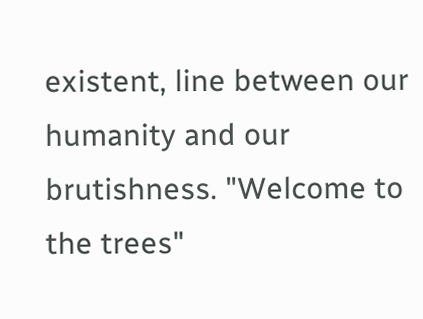existent, line between our humanity and our brutishness. "Welcome to the trees"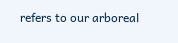refers to our arboreal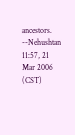ancestors. --Nehushtan 11:57, 21 Mar 2006 (CST)